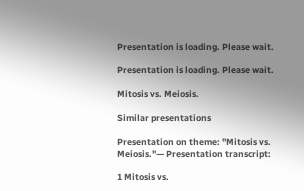Presentation is loading. Please wait.

Presentation is loading. Please wait.

Mitosis vs. Meiosis.

Similar presentations

Presentation on theme: "Mitosis vs. Meiosis."— Presentation transcript:

1 Mitosis vs.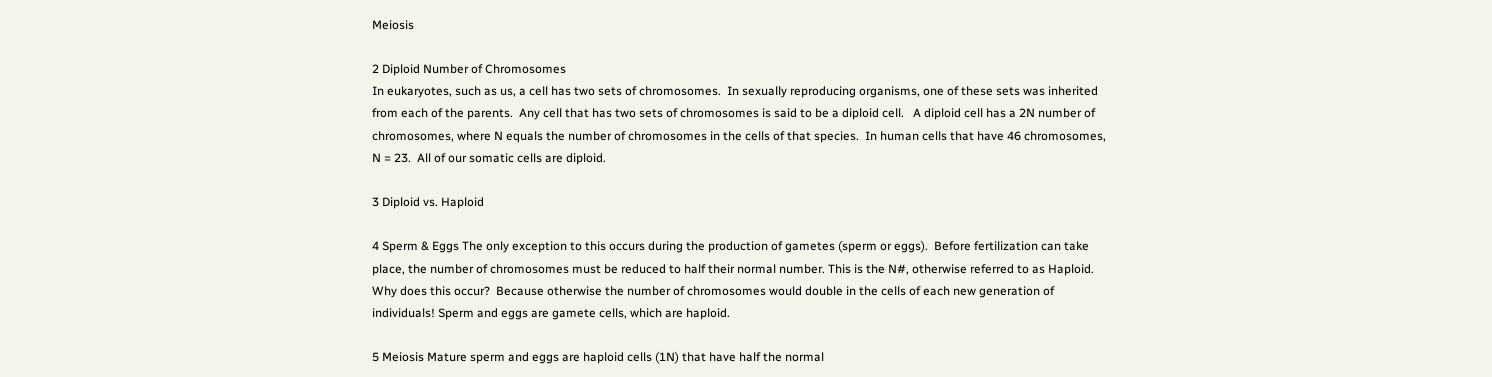Meiosis

2 Diploid Number of Chromosomes
In eukaryotes, such as us, a cell has two sets of chromosomes.  In sexually reproducing organisms, one of these sets was inherited from each of the parents.  Any cell that has two sets of chromosomes is said to be a diploid cell.   A diploid cell has a 2N number of chromosomes, where N equals the number of chromosomes in the cells of that species.  In human cells that have 46 chromosomes, N = 23.  All of our somatic cells are diploid.

3 Diploid vs. Haploid

4 Sperm & Eggs The only exception to this occurs during the production of gametes (sperm or eggs).  Before fertilization can take place, the number of chromosomes must be reduced to half their normal number. This is the N#, otherwise referred to as Haploid.  Why does this occur?  Because otherwise the number of chromosomes would double in the cells of each new generation of individuals! Sperm and eggs are gamete cells, which are haploid.

5 Meiosis Mature sperm and eggs are haploid cells (1N) that have half the normal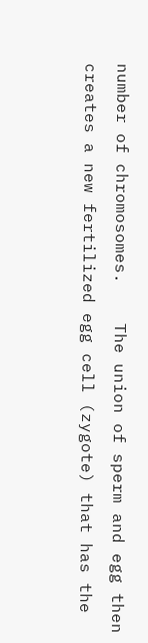number of chromosomes.    The union of sperm and egg then creates a new fertilized egg cell (zygote) that has the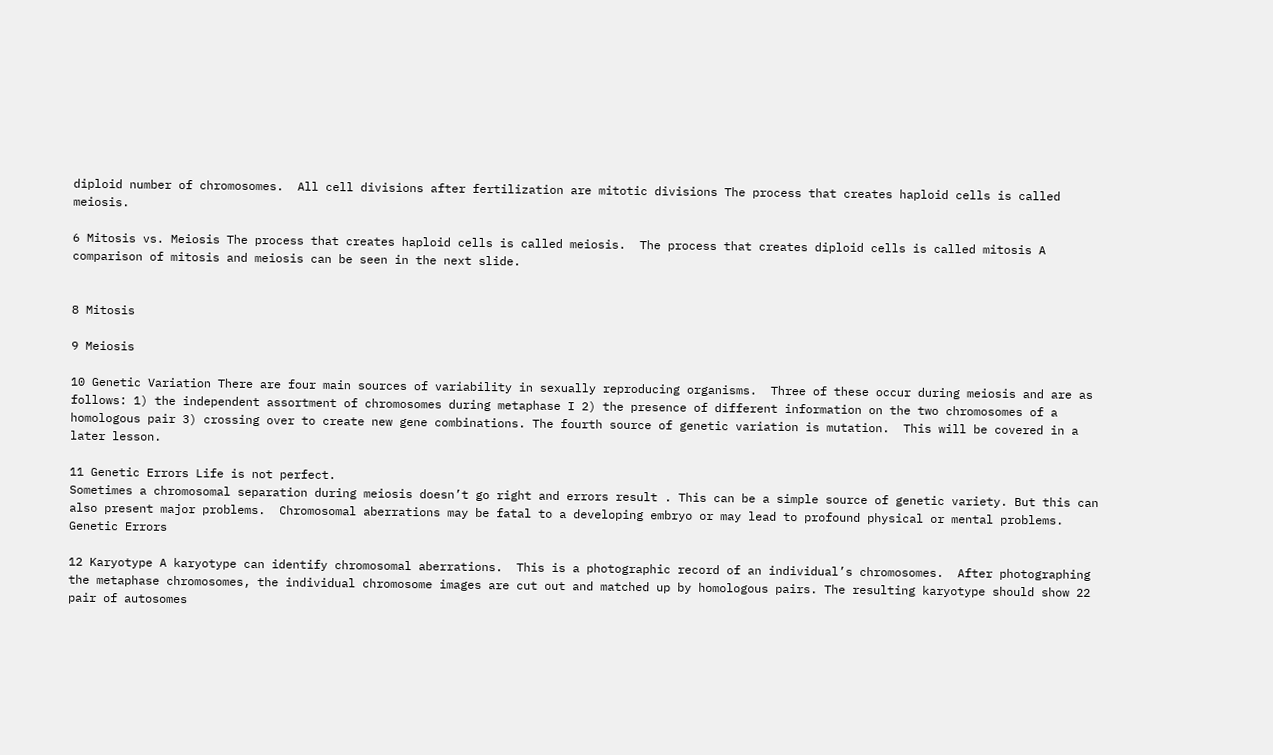diploid number of chromosomes.  All cell divisions after fertilization are mitotic divisions The process that creates haploid cells is called meiosis.

6 Mitosis vs. Meiosis The process that creates haploid cells is called meiosis.  The process that creates diploid cells is called mitosis A comparison of mitosis and meiosis can be seen in the next slide.


8 Mitosis

9 Meiosis

10 Genetic Variation There are four main sources of variability in sexually reproducing organisms.  Three of these occur during meiosis and are as follows: 1) the independent assortment of chromosomes during metaphase I 2) the presence of different information on the two chromosomes of a homologous pair 3) crossing over to create new gene combinations. The fourth source of genetic variation is mutation.  This will be covered in a later lesson.

11 Genetic Errors Life is not perfect.
Sometimes a chromosomal separation during meiosis doesn’t go right and errors result . This can be a simple source of genetic variety. But this can also present major problems.  Chromosomal aberrations may be fatal to a developing embryo or may lead to profound physical or mental problems.  Genetic Errors

12 Karyotype A karyotype can identify chromosomal aberrations.  This is a photographic record of an individual’s chromosomes.  After photographing the metaphase chromosomes, the individual chromosome images are cut out and matched up by homologous pairs. The resulting karyotype should show 22 pair of autosomes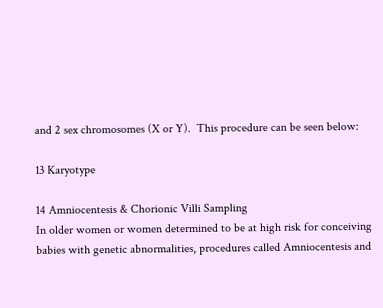and 2 sex chromosomes (X or Y).  This procedure can be seen below:

13 Karyotype

14 Amniocentesis & Chorionic Villi Sampling
In older women or women determined to be at high risk for conceiving babies with genetic abnormalities, procedures called Amniocentesis and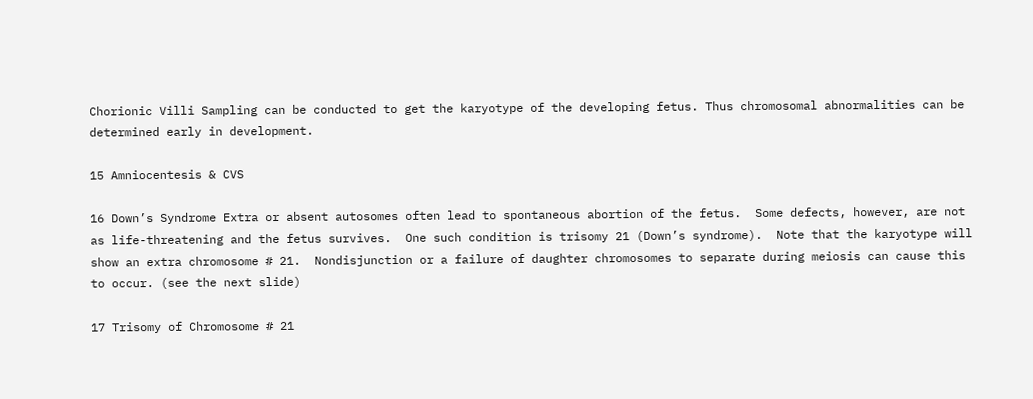Chorionic Villi Sampling can be conducted to get the karyotype of the developing fetus. Thus chromosomal abnormalities can be determined early in development.

15 Amniocentesis & CVS

16 Down’s Syndrome Extra or absent autosomes often lead to spontaneous abortion of the fetus.  Some defects, however, are not as life-threatening and the fetus survives.  One such condition is trisomy 21 (Down’s syndrome).  Note that the karyotype will show an extra chromosome # 21.  Nondisjunction or a failure of daughter chromosomes to separate during meiosis can cause this to occur. (see the next slide)

17 Trisomy of Chromosome # 21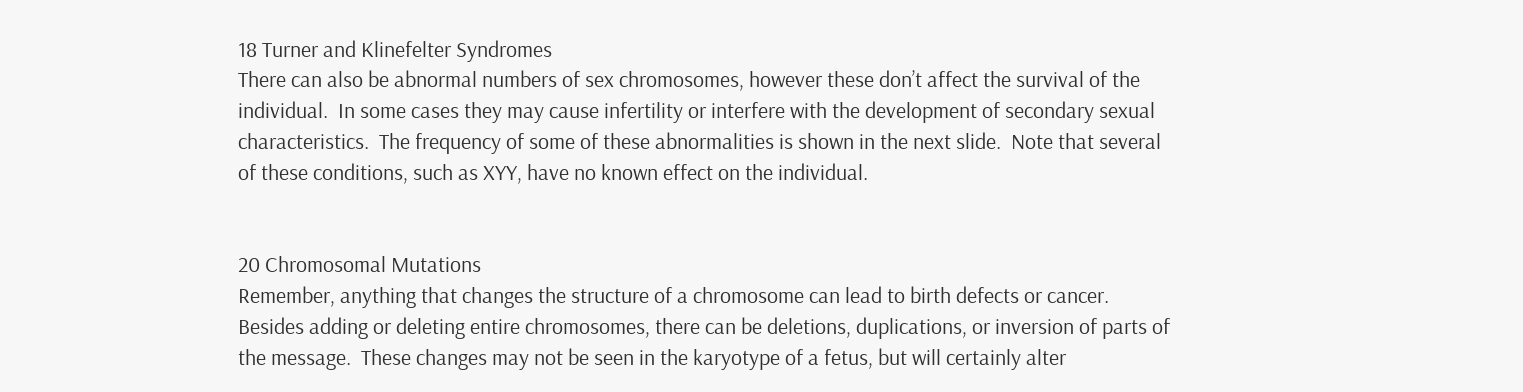18 Turner and Klinefelter Syndromes
There can also be abnormal numbers of sex chromosomes, however these don’t affect the survival of the individual.  In some cases they may cause infertility or interfere with the development of secondary sexual characteristics.  The frequency of some of these abnormalities is shown in the next slide.  Note that several of these conditions, such as XYY, have no known effect on the individual.


20 Chromosomal Mutations
Remember, anything that changes the structure of a chromosome can lead to birth defects or cancer.  Besides adding or deleting entire chromosomes, there can be deletions, duplications, or inversion of parts of the message.  These changes may not be seen in the karyotype of a fetus, but will certainly alter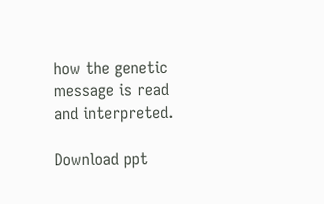how the genetic message is read and interpreted.

Download ppt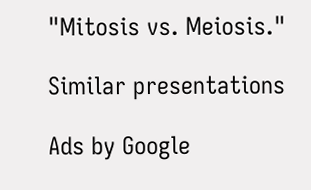"Mitosis vs. Meiosis."

Similar presentations

Ads by Google